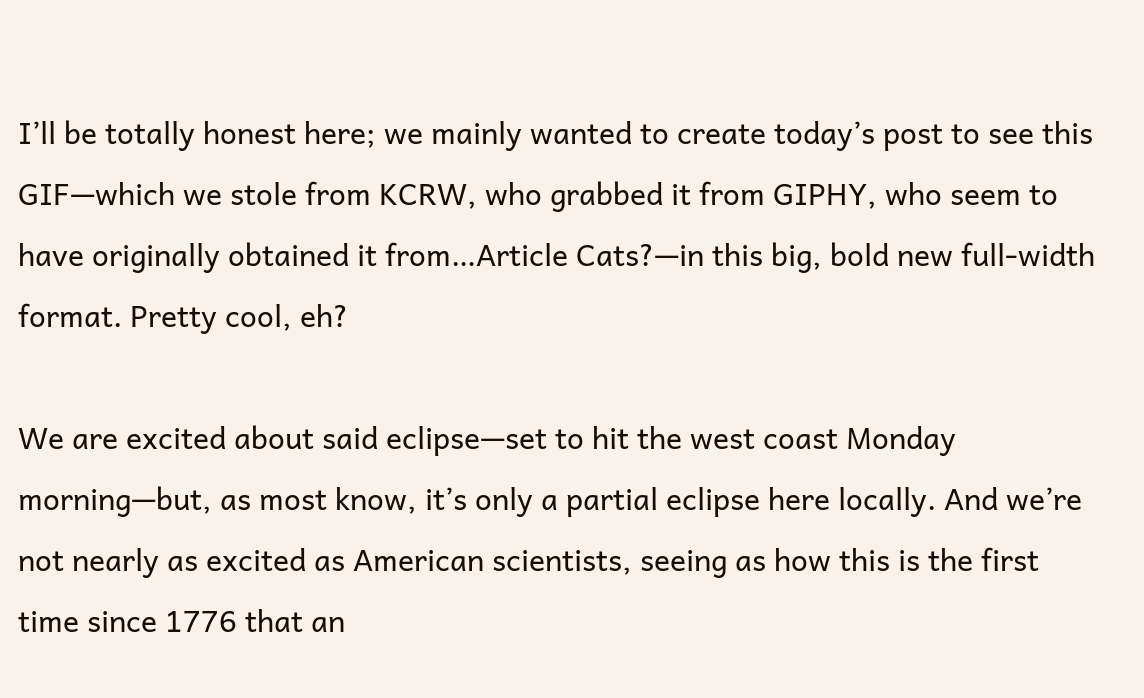I’ll be totally honest here; we mainly wanted to create today’s post to see this GIF—which we stole from KCRW, who grabbed it from GIPHY, who seem to have originally obtained it from…Article Cats?—in this big, bold new full-width format. Pretty cool, eh?

We are excited about said eclipse—set to hit the west coast Monday morning—but, as most know, it’s only a partial eclipse here locally. And we’re not nearly as excited as American scientists, seeing as how this is the first time since 1776 that an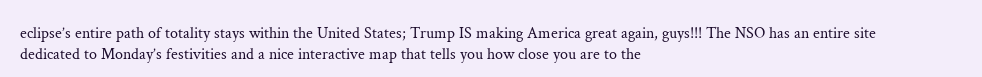eclipse’s entire path of totality stays within the United States; Trump IS making America great again, guys!!! The NSO has an entire site dedicated to Monday’s festivities and a nice interactive map that tells you how close you are to the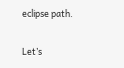eclipse path.

Let’s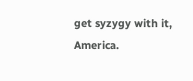get syzygy with it, America.